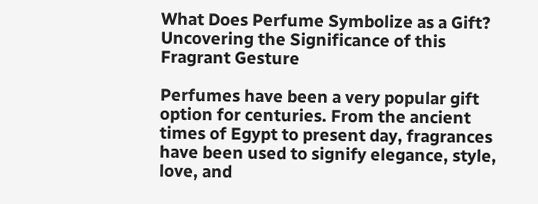What Does Perfume Symbolize as a Gift? Uncovering the Significance of this Fragrant Gesture

Perfumes have been a very popular gift option for centuries. From the ancient times of Egypt to present day, fragrances have been used to signify elegance, style, love, and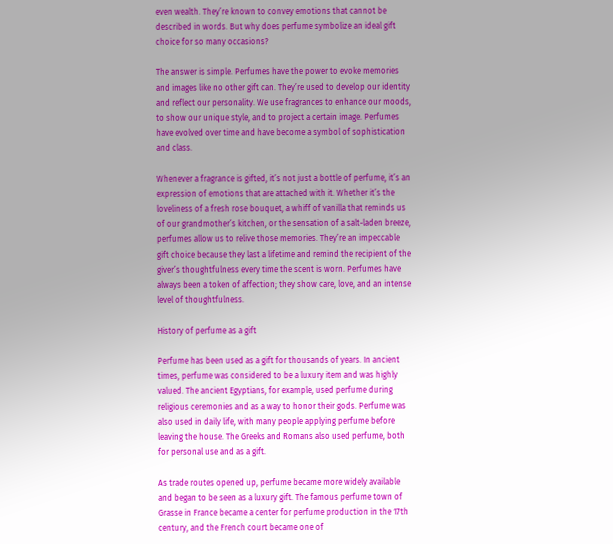even wealth. They’re known to convey emotions that cannot be described in words. But why does perfume symbolize an ideal gift choice for so many occasions?

The answer is simple. Perfumes have the power to evoke memories and images like no other gift can. They’re used to develop our identity and reflect our personality. We use fragrances to enhance our moods, to show our unique style, and to project a certain image. Perfumes have evolved over time and have become a symbol of sophistication and class.

Whenever a fragrance is gifted, it’s not just a bottle of perfume, it’s an expression of emotions that are attached with it. Whether it’s the loveliness of a fresh rose bouquet, a whiff of vanilla that reminds us of our grandmother’s kitchen, or the sensation of a salt-laden breeze, perfumes allow us to relive those memories. They’re an impeccable gift choice because they last a lifetime and remind the recipient of the giver’s thoughtfulness every time the scent is worn. Perfumes have always been a token of affection; they show care, love, and an intense level of thoughtfulness.

History of perfume as a gift

Perfume has been used as a gift for thousands of years. In ancient times, perfume was considered to be a luxury item and was highly valued. The ancient Egyptians, for example, used perfume during religious ceremonies and as a way to honor their gods. Perfume was also used in daily life, with many people applying perfume before leaving the house. The Greeks and Romans also used perfume, both for personal use and as a gift.

As trade routes opened up, perfume became more widely available and began to be seen as a luxury gift. The famous perfume town of Grasse in France became a center for perfume production in the 17th century, and the French court became one of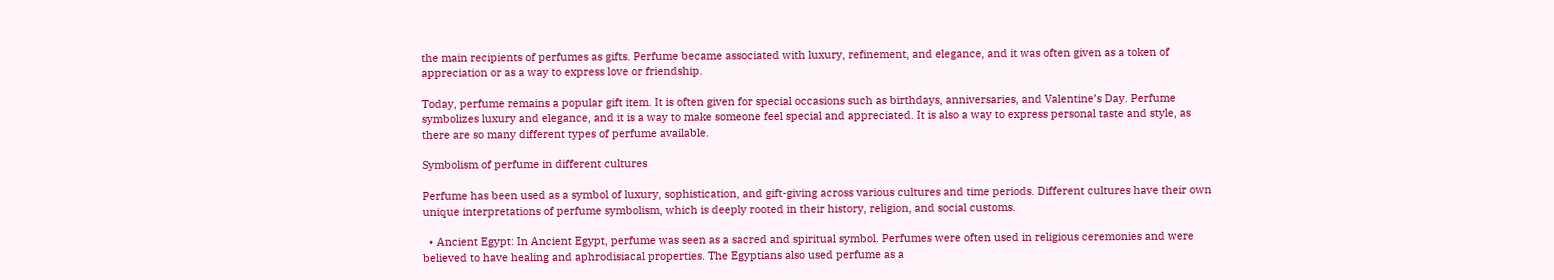the main recipients of perfumes as gifts. Perfume became associated with luxury, refinement, and elegance, and it was often given as a token of appreciation or as a way to express love or friendship.

Today, perfume remains a popular gift item. It is often given for special occasions such as birthdays, anniversaries, and Valentine’s Day. Perfume symbolizes luxury and elegance, and it is a way to make someone feel special and appreciated. It is also a way to express personal taste and style, as there are so many different types of perfume available.

Symbolism of perfume in different cultures

Perfume has been used as a symbol of luxury, sophistication, and gift-giving across various cultures and time periods. Different cultures have their own unique interpretations of perfume symbolism, which is deeply rooted in their history, religion, and social customs.

  • Ancient Egypt: In Ancient Egypt, perfume was seen as a sacred and spiritual symbol. Perfumes were often used in religious ceremonies and were believed to have healing and aphrodisiacal properties. The Egyptians also used perfume as a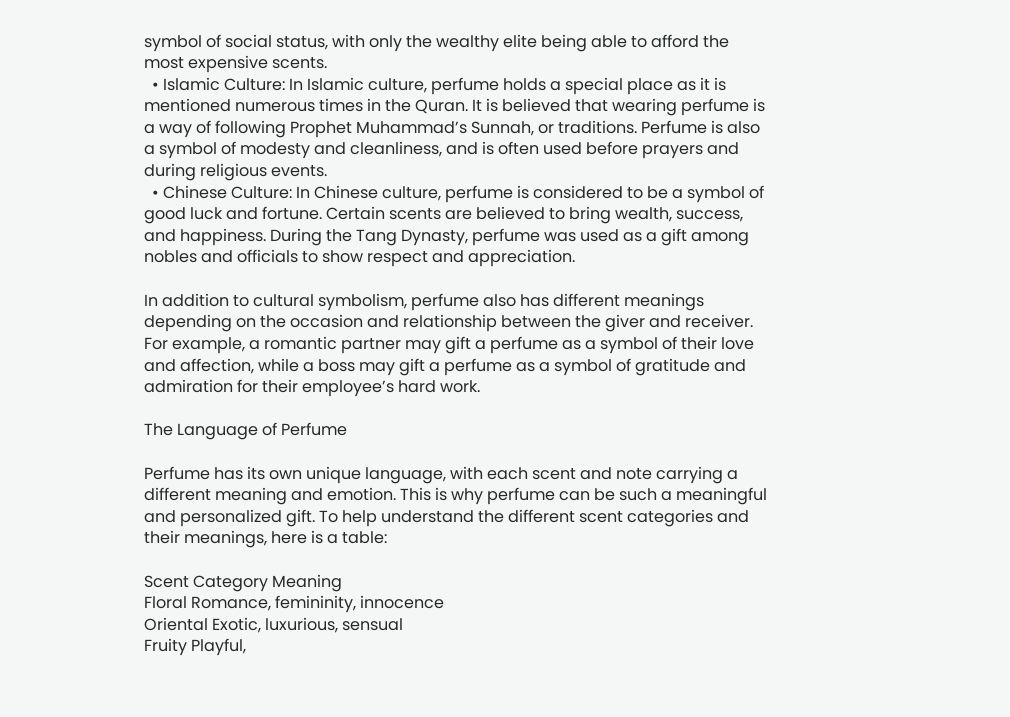symbol of social status, with only the wealthy elite being able to afford the most expensive scents.
  • Islamic Culture: In Islamic culture, perfume holds a special place as it is mentioned numerous times in the Quran. It is believed that wearing perfume is a way of following Prophet Muhammad’s Sunnah, or traditions. Perfume is also a symbol of modesty and cleanliness, and is often used before prayers and during religious events.
  • Chinese Culture: In Chinese culture, perfume is considered to be a symbol of good luck and fortune. Certain scents are believed to bring wealth, success, and happiness. During the Tang Dynasty, perfume was used as a gift among nobles and officials to show respect and appreciation.

In addition to cultural symbolism, perfume also has different meanings depending on the occasion and relationship between the giver and receiver. For example, a romantic partner may gift a perfume as a symbol of their love and affection, while a boss may gift a perfume as a symbol of gratitude and admiration for their employee’s hard work.

The Language of Perfume

Perfume has its own unique language, with each scent and note carrying a different meaning and emotion. This is why perfume can be such a meaningful and personalized gift. To help understand the different scent categories and their meanings, here is a table:

Scent Category Meaning
Floral Romance, femininity, innocence
Oriental Exotic, luxurious, sensual
Fruity Playful,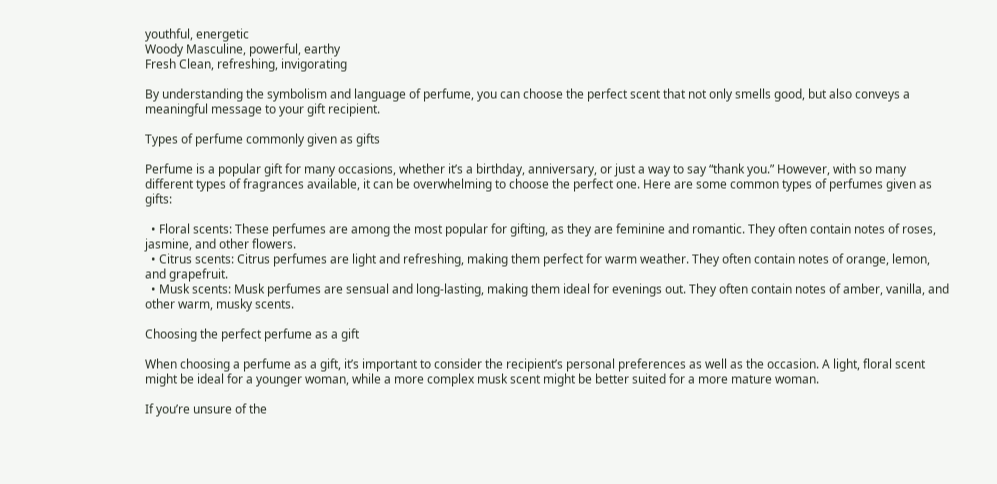youthful, energetic
Woody Masculine, powerful, earthy
Fresh Clean, refreshing, invigorating

By understanding the symbolism and language of perfume, you can choose the perfect scent that not only smells good, but also conveys a meaningful message to your gift recipient.

Types of perfume commonly given as gifts

Perfume is a popular gift for many occasions, whether it’s a birthday, anniversary, or just a way to say “thank you.” However, with so many different types of fragrances available, it can be overwhelming to choose the perfect one. Here are some common types of perfumes given as gifts:

  • Floral scents: These perfumes are among the most popular for gifting, as they are feminine and romantic. They often contain notes of roses, jasmine, and other flowers.
  • Citrus scents: Citrus perfumes are light and refreshing, making them perfect for warm weather. They often contain notes of orange, lemon, and grapefruit.
  • Musk scents: Musk perfumes are sensual and long-lasting, making them ideal for evenings out. They often contain notes of amber, vanilla, and other warm, musky scents.

Choosing the perfect perfume as a gift

When choosing a perfume as a gift, it’s important to consider the recipient’s personal preferences as well as the occasion. A light, floral scent might be ideal for a younger woman, while a more complex musk scent might be better suited for a more mature woman.

If you’re unsure of the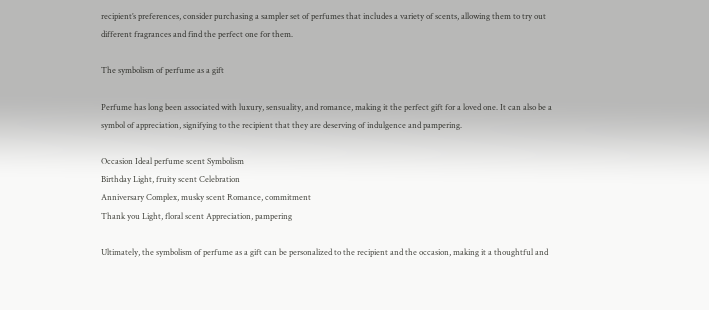recipient’s preferences, consider purchasing a sampler set of perfumes that includes a variety of scents, allowing them to try out different fragrances and find the perfect one for them.

The symbolism of perfume as a gift

Perfume has long been associated with luxury, sensuality, and romance, making it the perfect gift for a loved one. It can also be a symbol of appreciation, signifying to the recipient that they are deserving of indulgence and pampering.

Occasion Ideal perfume scent Symbolism
Birthday Light, fruity scent Celebration
Anniversary Complex, musky scent Romance, commitment
Thank you Light, floral scent Appreciation, pampering

Ultimately, the symbolism of perfume as a gift can be personalized to the recipient and the occasion, making it a thoughtful and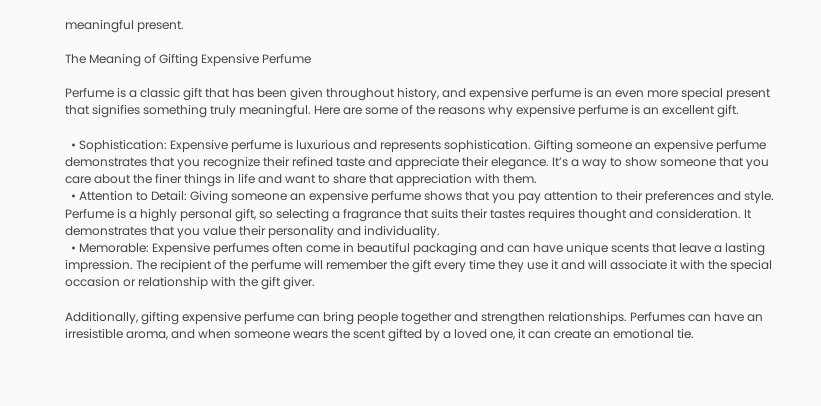meaningful present.

The Meaning of Gifting Expensive Perfume

Perfume is a classic gift that has been given throughout history, and expensive perfume is an even more special present that signifies something truly meaningful. Here are some of the reasons why expensive perfume is an excellent gift.

  • Sophistication: Expensive perfume is luxurious and represents sophistication. Gifting someone an expensive perfume demonstrates that you recognize their refined taste and appreciate their elegance. It’s a way to show someone that you care about the finer things in life and want to share that appreciation with them.
  • Attention to Detail: Giving someone an expensive perfume shows that you pay attention to their preferences and style. Perfume is a highly personal gift, so selecting a fragrance that suits their tastes requires thought and consideration. It demonstrates that you value their personality and individuality.
  • Memorable: Expensive perfumes often come in beautiful packaging and can have unique scents that leave a lasting impression. The recipient of the perfume will remember the gift every time they use it and will associate it with the special occasion or relationship with the gift giver.

Additionally, gifting expensive perfume can bring people together and strengthen relationships. Perfumes can have an irresistible aroma, and when someone wears the scent gifted by a loved one, it can create an emotional tie.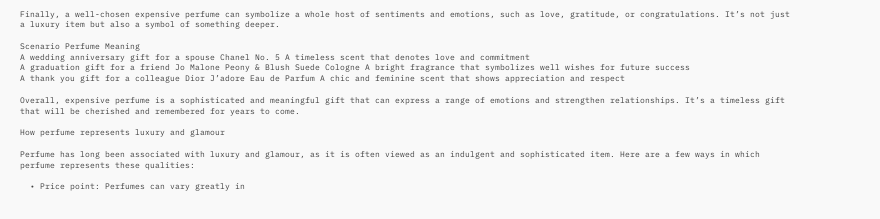Finally, a well-chosen expensive perfume can symbolize a whole host of sentiments and emotions, such as love, gratitude, or congratulations. It’s not just a luxury item but also a symbol of something deeper.

Scenario Perfume Meaning
A wedding anniversary gift for a spouse Chanel No. 5 A timeless scent that denotes love and commitment
A graduation gift for a friend Jo Malone Peony & Blush Suede Cologne A bright fragrance that symbolizes well wishes for future success
A thank you gift for a colleague Dior J’adore Eau de Parfum A chic and feminine scent that shows appreciation and respect

Overall, expensive perfume is a sophisticated and meaningful gift that can express a range of emotions and strengthen relationships. It’s a timeless gift that will be cherished and remembered for years to come.

How perfume represents luxury and glamour

Perfume has long been associated with luxury and glamour, as it is often viewed as an indulgent and sophisticated item. Here are a few ways in which perfume represents these qualities:

  • Price point: Perfumes can vary greatly in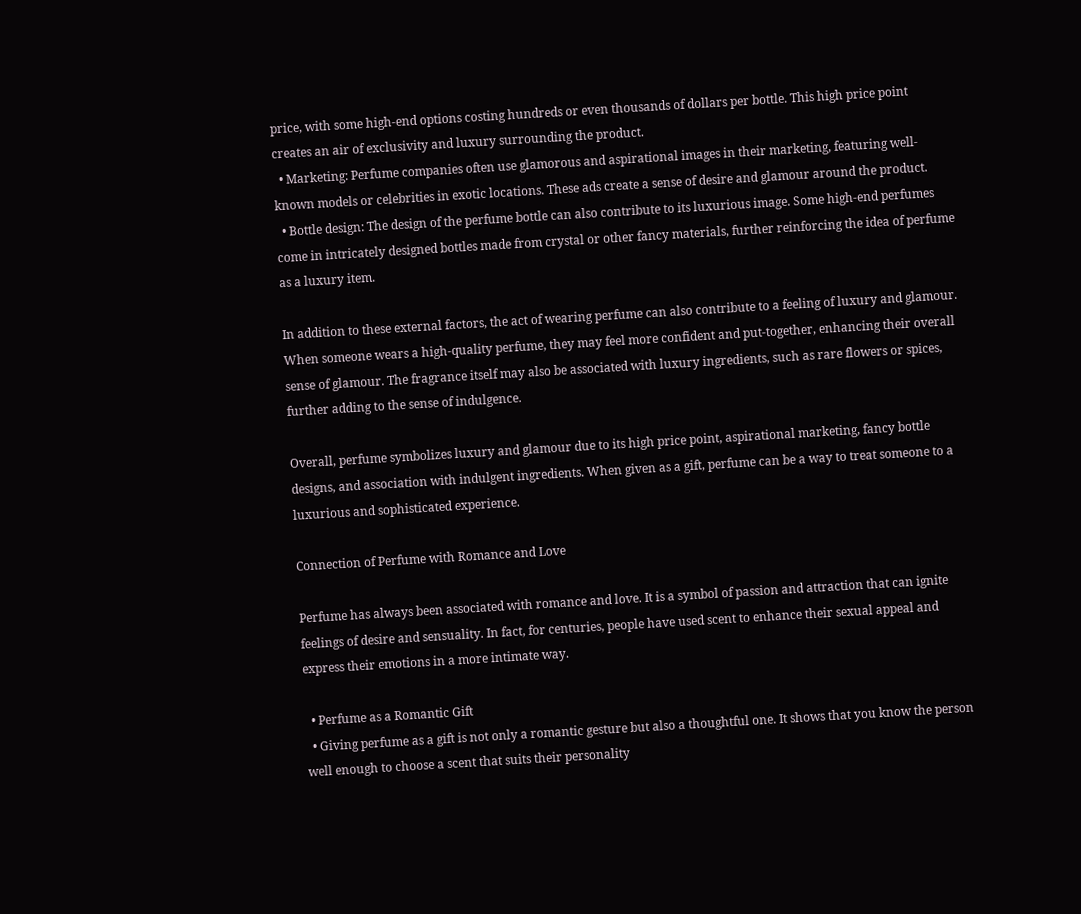price, with some high-end options costing hundreds or even thousands of dollars per bottle. This high price point creates an air of exclusivity and luxury surrounding the product.
  • Marketing: Perfume companies often use glamorous and aspirational images in their marketing, featuring well-known models or celebrities in exotic locations. These ads create a sense of desire and glamour around the product.
  • Bottle design: The design of the perfume bottle can also contribute to its luxurious image. Some high-end perfumes come in intricately designed bottles made from crystal or other fancy materials, further reinforcing the idea of perfume as a luxury item.

In addition to these external factors, the act of wearing perfume can also contribute to a feeling of luxury and glamour. When someone wears a high-quality perfume, they may feel more confident and put-together, enhancing their overall sense of glamour. The fragrance itself may also be associated with luxury ingredients, such as rare flowers or spices, further adding to the sense of indulgence.

Overall, perfume symbolizes luxury and glamour due to its high price point, aspirational marketing, fancy bottle designs, and association with indulgent ingredients. When given as a gift, perfume can be a way to treat someone to a luxurious and sophisticated experience.

Connection of Perfume with Romance and Love

Perfume has always been associated with romance and love. It is a symbol of passion and attraction that can ignite feelings of desire and sensuality. In fact, for centuries, people have used scent to enhance their sexual appeal and express their emotions in a more intimate way.

  • Perfume as a Romantic Gift
  • Giving perfume as a gift is not only a romantic gesture but also a thoughtful one. It shows that you know the person well enough to choose a scent that suits their personality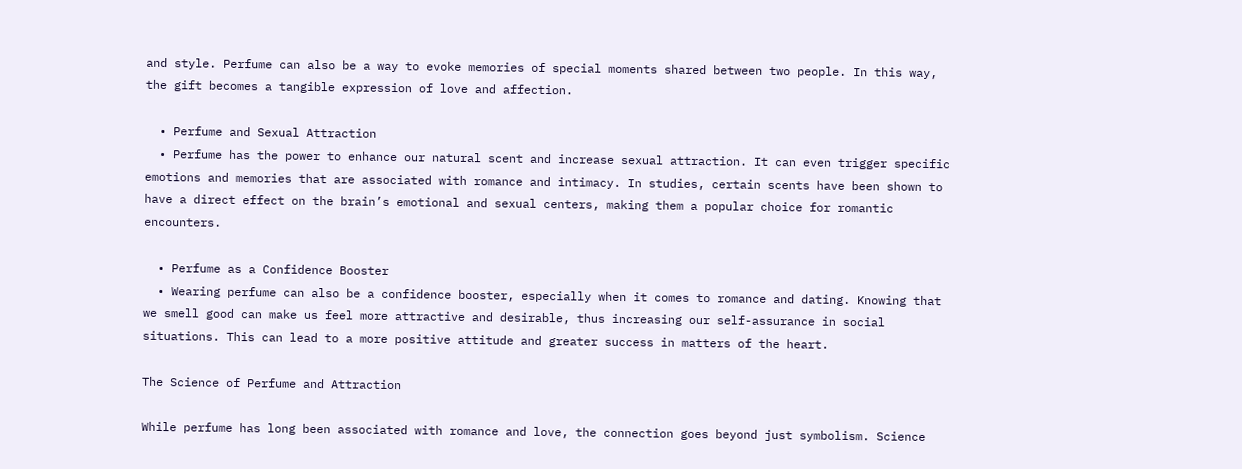and style. Perfume can also be a way to evoke memories of special moments shared between two people. In this way, the gift becomes a tangible expression of love and affection.

  • Perfume and Sexual Attraction
  • Perfume has the power to enhance our natural scent and increase sexual attraction. It can even trigger specific emotions and memories that are associated with romance and intimacy. In studies, certain scents have been shown to have a direct effect on the brain’s emotional and sexual centers, making them a popular choice for romantic encounters.

  • Perfume as a Confidence Booster
  • Wearing perfume can also be a confidence booster, especially when it comes to romance and dating. Knowing that we smell good can make us feel more attractive and desirable, thus increasing our self-assurance in social situations. This can lead to a more positive attitude and greater success in matters of the heart.

The Science of Perfume and Attraction

While perfume has long been associated with romance and love, the connection goes beyond just symbolism. Science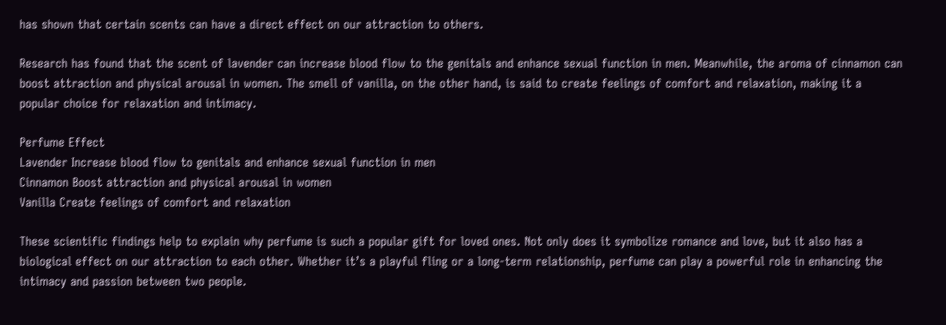has shown that certain scents can have a direct effect on our attraction to others.

Research has found that the scent of lavender can increase blood flow to the genitals and enhance sexual function in men. Meanwhile, the aroma of cinnamon can boost attraction and physical arousal in women. The smell of vanilla, on the other hand, is said to create feelings of comfort and relaxation, making it a popular choice for relaxation and intimacy.

Perfume Effect
Lavender Increase blood flow to genitals and enhance sexual function in men
Cinnamon Boost attraction and physical arousal in women
Vanilla Create feelings of comfort and relaxation

These scientific findings help to explain why perfume is such a popular gift for loved ones. Not only does it symbolize romance and love, but it also has a biological effect on our attraction to each other. Whether it’s a playful fling or a long-term relationship, perfume can play a powerful role in enhancing the intimacy and passion between two people.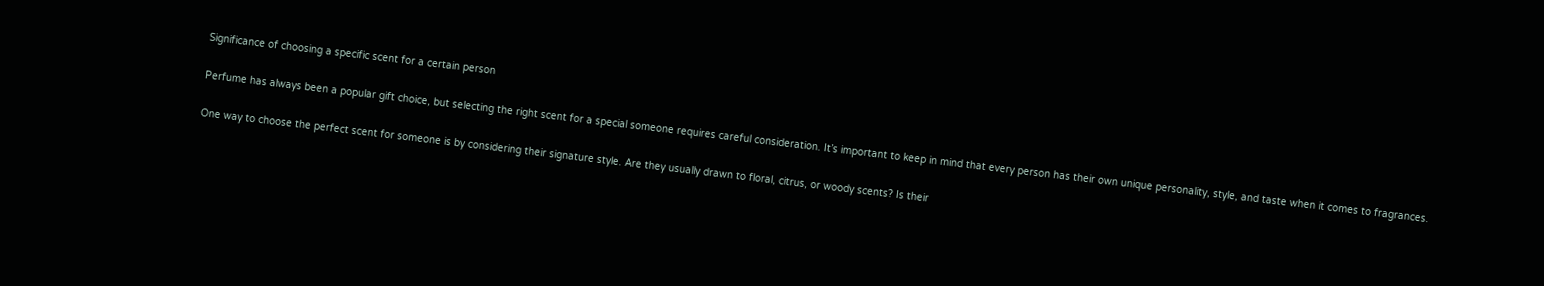Significance of choosing a specific scent for a certain person

Perfume has always been a popular gift choice, but selecting the right scent for a special someone requires careful consideration. It’s important to keep in mind that every person has their own unique personality, style, and taste when it comes to fragrances.

One way to choose the perfect scent for someone is by considering their signature style. Are they usually drawn to floral, citrus, or woody scents? Is their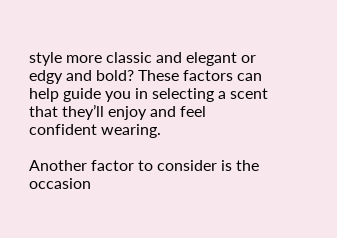style more classic and elegant or edgy and bold? These factors can help guide you in selecting a scent that they’ll enjoy and feel confident wearing.

Another factor to consider is the occasion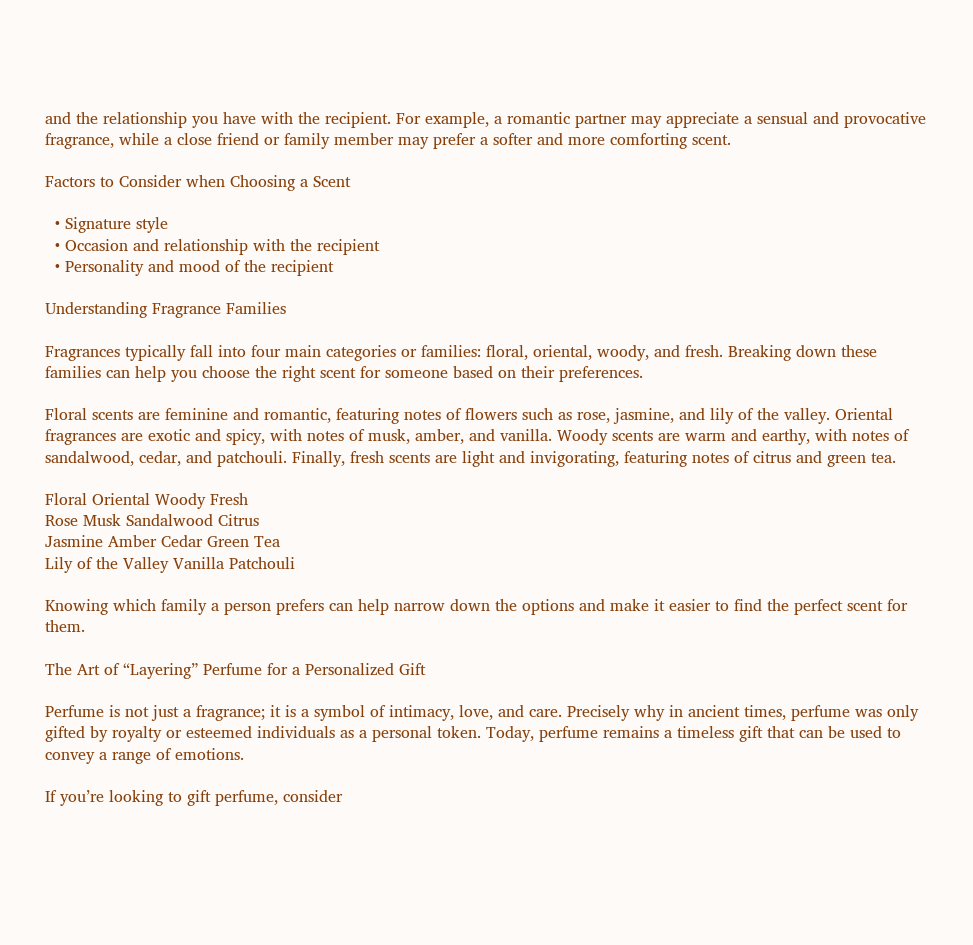and the relationship you have with the recipient. For example, a romantic partner may appreciate a sensual and provocative fragrance, while a close friend or family member may prefer a softer and more comforting scent.

Factors to Consider when Choosing a Scent

  • Signature style
  • Occasion and relationship with the recipient
  • Personality and mood of the recipient

Understanding Fragrance Families

Fragrances typically fall into four main categories or families: floral, oriental, woody, and fresh. Breaking down these families can help you choose the right scent for someone based on their preferences.

Floral scents are feminine and romantic, featuring notes of flowers such as rose, jasmine, and lily of the valley. Oriental fragrances are exotic and spicy, with notes of musk, amber, and vanilla. Woody scents are warm and earthy, with notes of sandalwood, cedar, and patchouli. Finally, fresh scents are light and invigorating, featuring notes of citrus and green tea.

Floral Oriental Woody Fresh
Rose Musk Sandalwood Citrus
Jasmine Amber Cedar Green Tea
Lily of the Valley Vanilla Patchouli

Knowing which family a person prefers can help narrow down the options and make it easier to find the perfect scent for them.

The Art of “Layering” Perfume for a Personalized Gift

Perfume is not just a fragrance; it is a symbol of intimacy, love, and care. Precisely why in ancient times, perfume was only gifted by royalty or esteemed individuals as a personal token. Today, perfume remains a timeless gift that can be used to convey a range of emotions.

If you’re looking to gift perfume, consider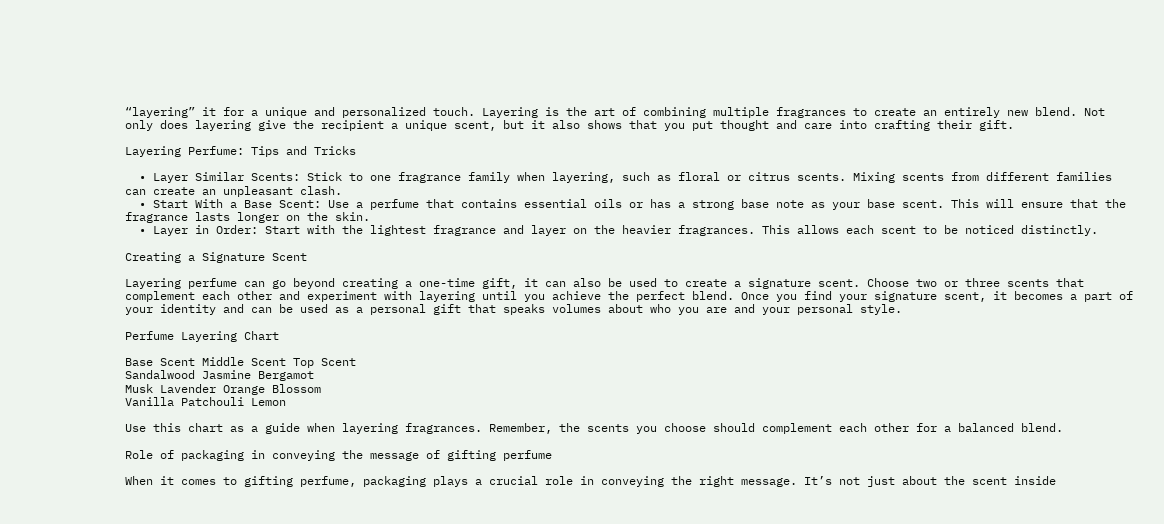“layering” it for a unique and personalized touch. Layering is the art of combining multiple fragrances to create an entirely new blend. Not only does layering give the recipient a unique scent, but it also shows that you put thought and care into crafting their gift.

Layering Perfume: Tips and Tricks

  • Layer Similar Scents: Stick to one fragrance family when layering, such as floral or citrus scents. Mixing scents from different families can create an unpleasant clash.
  • Start With a Base Scent: Use a perfume that contains essential oils or has a strong base note as your base scent. This will ensure that the fragrance lasts longer on the skin.
  • Layer in Order: Start with the lightest fragrance and layer on the heavier fragrances. This allows each scent to be noticed distinctly.

Creating a Signature Scent

Layering perfume can go beyond creating a one-time gift, it can also be used to create a signature scent. Choose two or three scents that complement each other and experiment with layering until you achieve the perfect blend. Once you find your signature scent, it becomes a part of your identity and can be used as a personal gift that speaks volumes about who you are and your personal style.

Perfume Layering Chart

Base Scent Middle Scent Top Scent
Sandalwood Jasmine Bergamot
Musk Lavender Orange Blossom
Vanilla Patchouli Lemon

Use this chart as a guide when layering fragrances. Remember, the scents you choose should complement each other for a balanced blend.

Role of packaging in conveying the message of gifting perfume

When it comes to gifting perfume, packaging plays a crucial role in conveying the right message. It’s not just about the scent inside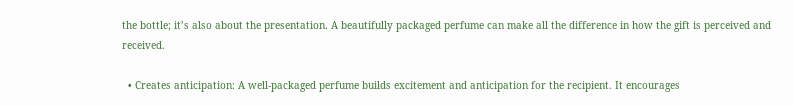the bottle; it’s also about the presentation. A beautifully packaged perfume can make all the difference in how the gift is perceived and received.

  • Creates anticipation: A well-packaged perfume builds excitement and anticipation for the recipient. It encourages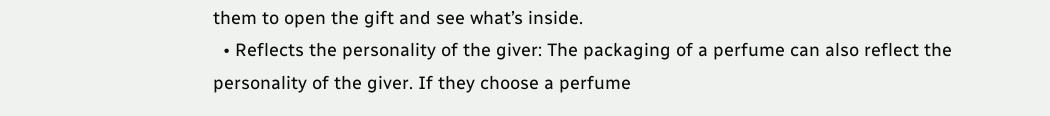them to open the gift and see what’s inside.
  • Reflects the personality of the giver: The packaging of a perfume can also reflect the personality of the giver. If they choose a perfume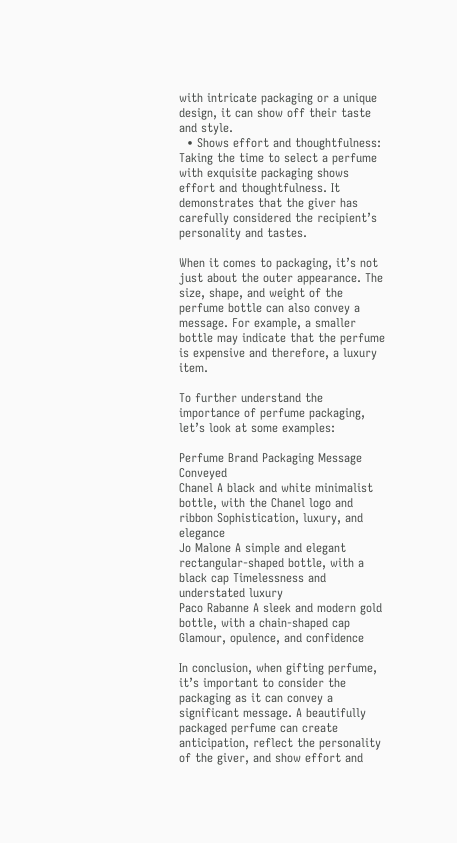with intricate packaging or a unique design, it can show off their taste and style.
  • Shows effort and thoughtfulness: Taking the time to select a perfume with exquisite packaging shows effort and thoughtfulness. It demonstrates that the giver has carefully considered the recipient’s personality and tastes.

When it comes to packaging, it’s not just about the outer appearance. The size, shape, and weight of the perfume bottle can also convey a message. For example, a smaller bottle may indicate that the perfume is expensive and therefore, a luxury item.

To further understand the importance of perfume packaging, let’s look at some examples:

Perfume Brand Packaging Message Conveyed
Chanel A black and white minimalist bottle, with the Chanel logo and ribbon Sophistication, luxury, and elegance
Jo Malone A simple and elegant rectangular-shaped bottle, with a black cap Timelessness and understated luxury
Paco Rabanne A sleek and modern gold bottle, with a chain-shaped cap Glamour, opulence, and confidence

In conclusion, when gifting perfume, it’s important to consider the packaging as it can convey a significant message. A beautifully packaged perfume can create anticipation, reflect the personality of the giver, and show effort and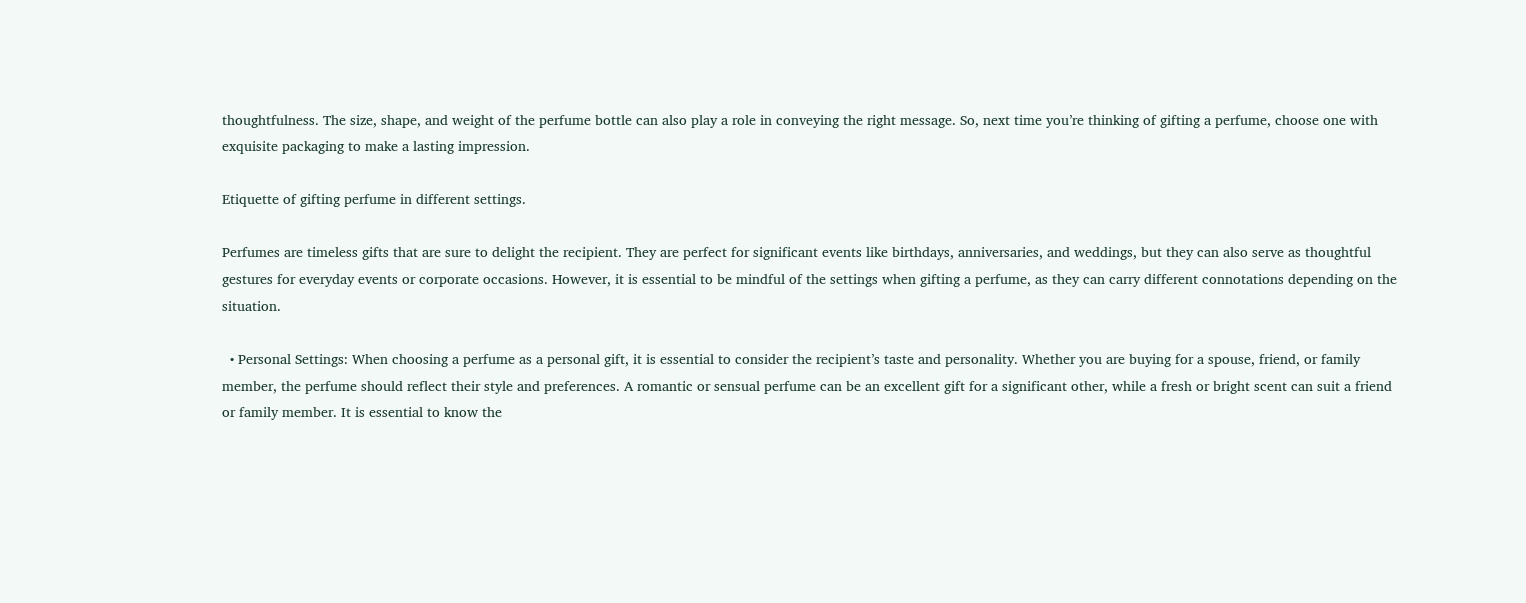thoughtfulness. The size, shape, and weight of the perfume bottle can also play a role in conveying the right message. So, next time you’re thinking of gifting a perfume, choose one with exquisite packaging to make a lasting impression.

Etiquette of gifting perfume in different settings.

Perfumes are timeless gifts that are sure to delight the recipient. They are perfect for significant events like birthdays, anniversaries, and weddings, but they can also serve as thoughtful gestures for everyday events or corporate occasions. However, it is essential to be mindful of the settings when gifting a perfume, as they can carry different connotations depending on the situation.

  • Personal Settings: When choosing a perfume as a personal gift, it is essential to consider the recipient’s taste and personality. Whether you are buying for a spouse, friend, or family member, the perfume should reflect their style and preferences. A romantic or sensual perfume can be an excellent gift for a significant other, while a fresh or bright scent can suit a friend or family member. It is essential to know the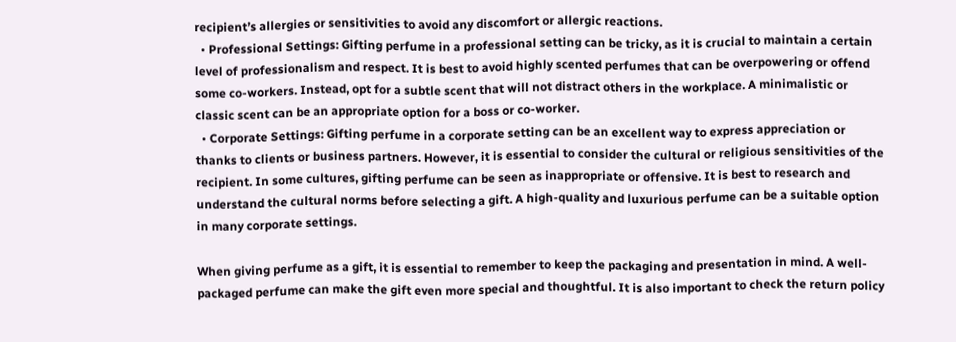recipient’s allergies or sensitivities to avoid any discomfort or allergic reactions.
  • Professional Settings: Gifting perfume in a professional setting can be tricky, as it is crucial to maintain a certain level of professionalism and respect. It is best to avoid highly scented perfumes that can be overpowering or offend some co-workers. Instead, opt for a subtle scent that will not distract others in the workplace. A minimalistic or classic scent can be an appropriate option for a boss or co-worker.
  • Corporate Settings: Gifting perfume in a corporate setting can be an excellent way to express appreciation or thanks to clients or business partners. However, it is essential to consider the cultural or religious sensitivities of the recipient. In some cultures, gifting perfume can be seen as inappropriate or offensive. It is best to research and understand the cultural norms before selecting a gift. A high-quality and luxurious perfume can be a suitable option in many corporate settings.

When giving perfume as a gift, it is essential to remember to keep the packaging and presentation in mind. A well-packaged perfume can make the gift even more special and thoughtful. It is also important to check the return policy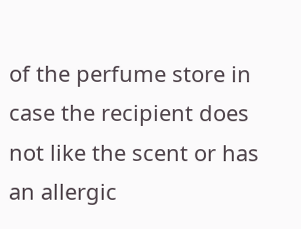of the perfume store in case the recipient does not like the scent or has an allergic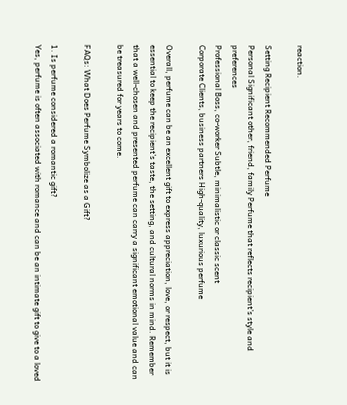reaction.

Setting Recipient Recommended Perfume
Personal Significant other, friend, family Perfume that reflects recipient’s style and preferences
Professional Boss, co-worker Subtle, minimalistic or classic scent
Corporate Clients, business partners High-quality, luxurious perfume

Overall, perfume can be an excellent gift to express appreciation, love, or respect, but it is essential to keep the recipient’s taste, the setting, and cultural norms in mind. Remember that a well-chosen and presented perfume can carry a significant emotional value and can be treasured for years to come.

FAQs: What Does Perfume Symbolize as a Gift?

1. Is perfume considered a romantic gift?
Yes, perfume is often associated with romance and can be an intimate gift to give to a loved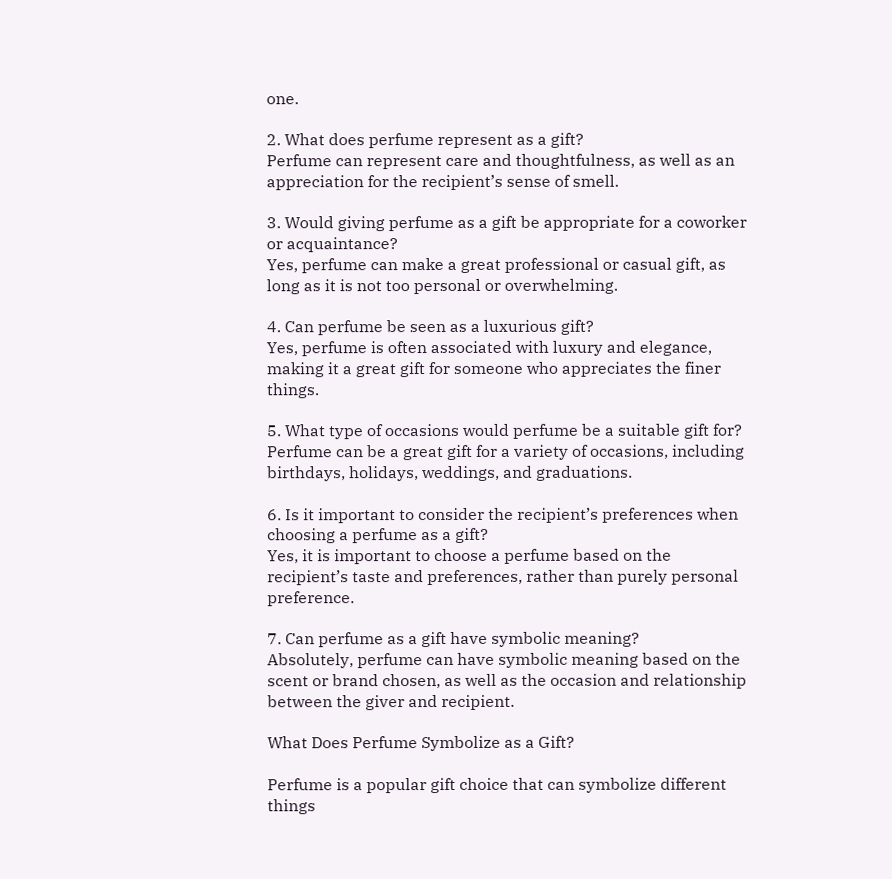one.

2. What does perfume represent as a gift?
Perfume can represent care and thoughtfulness, as well as an appreciation for the recipient’s sense of smell.

3. Would giving perfume as a gift be appropriate for a coworker or acquaintance?
Yes, perfume can make a great professional or casual gift, as long as it is not too personal or overwhelming.

4. Can perfume be seen as a luxurious gift?
Yes, perfume is often associated with luxury and elegance, making it a great gift for someone who appreciates the finer things.

5. What type of occasions would perfume be a suitable gift for?
Perfume can be a great gift for a variety of occasions, including birthdays, holidays, weddings, and graduations.

6. Is it important to consider the recipient’s preferences when choosing a perfume as a gift?
Yes, it is important to choose a perfume based on the recipient’s taste and preferences, rather than purely personal preference.

7. Can perfume as a gift have symbolic meaning?
Absolutely, perfume can have symbolic meaning based on the scent or brand chosen, as well as the occasion and relationship between the giver and recipient.

What Does Perfume Symbolize as a Gift?

Perfume is a popular gift choice that can symbolize different things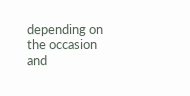depending on the occasion and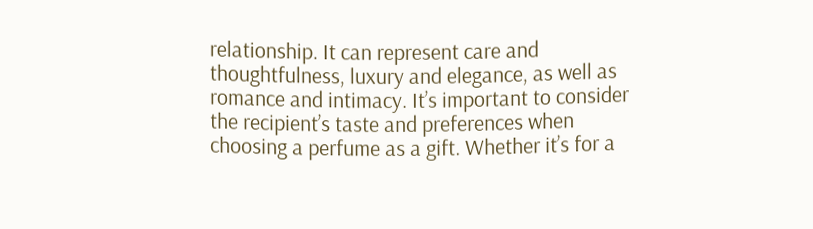relationship. It can represent care and thoughtfulness, luxury and elegance, as well as romance and intimacy. It’s important to consider the recipient’s taste and preferences when choosing a perfume as a gift. Whether it’s for a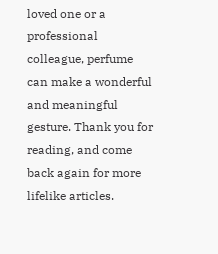loved one or a professional colleague, perfume can make a wonderful and meaningful gesture. Thank you for reading, and come back again for more lifelike articles.